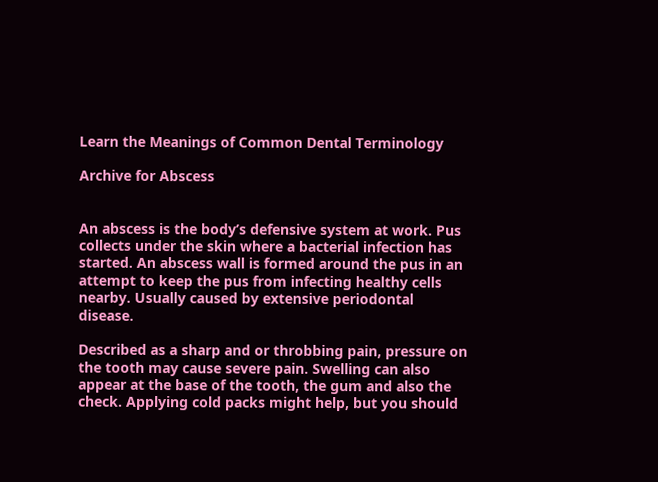Learn the Meanings of Common Dental Terminology

Archive for Abscess


An abscess is the body’s defensive system at work. Pus collects under the skin where a bacterial infection has started. An abscess wall is formed around the pus in an attempt to keep the pus from infecting healthy cells nearby. Usually caused by extensive periodontal disease.

Described as a sharp and or throbbing pain, pressure on the tooth may cause severe pain. Swelling can also appear at the base of the tooth, the gum and also the check. Applying cold packs might help, but you should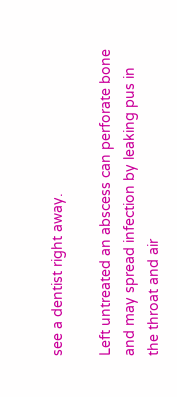see a dentist right away.

Left untreated an abscess can perforate bone and may spread infection by leaking pus in the throat and air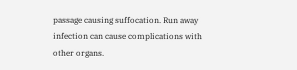passage causing suffocation. Run away infection can cause complications with other organs.